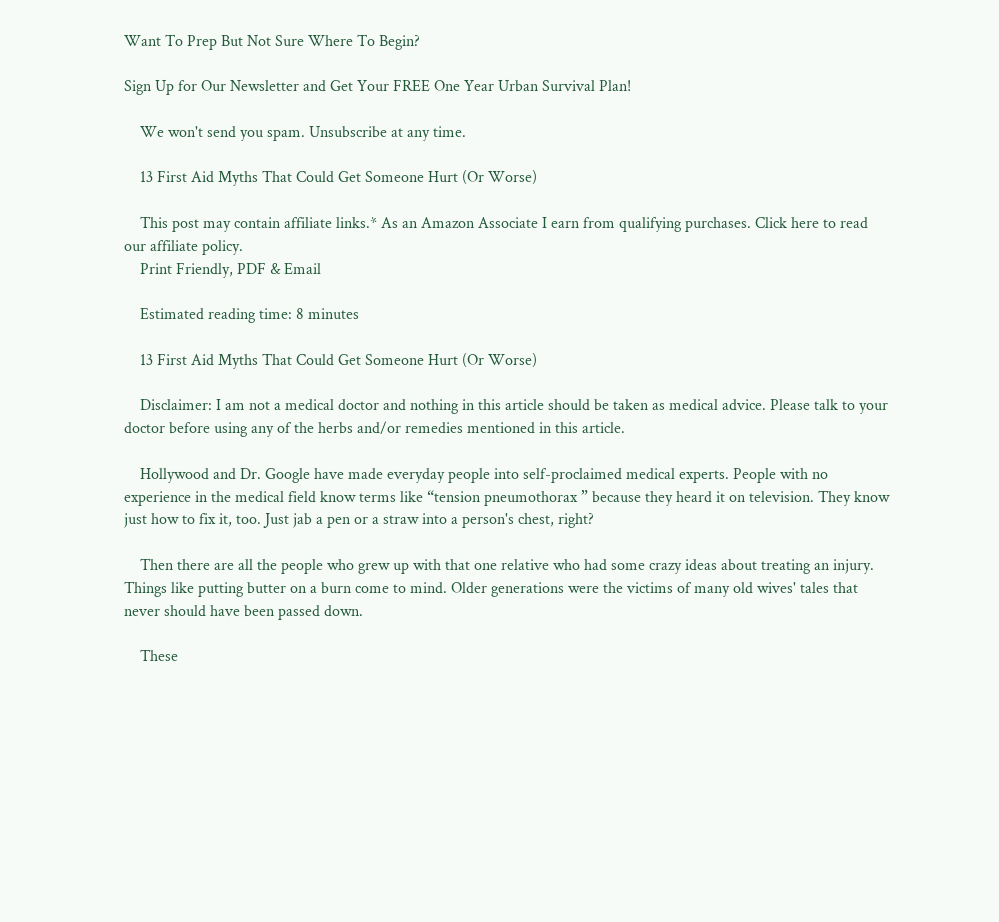Want To Prep But Not Sure Where To Begin?

Sign Up for Our Newsletter and Get Your FREE One Year Urban Survival Plan!

    We won't send you spam. Unsubscribe at any time.

    13 First Aid Myths That Could Get Someone Hurt (Or Worse)

    This post may contain affiliate links.* As an Amazon Associate I earn from qualifying purchases. Click here to read our affiliate policy.
    Print Friendly, PDF & Email

    Estimated reading time: 8 minutes

    13 First Aid Myths That Could Get Someone Hurt (Or Worse)

    Disclaimer: I am not a medical doctor and nothing in this article should be taken as medical advice. Please talk to your doctor before using any of the herbs and/or remedies mentioned in this article.

    Hollywood and Dr. Google have made everyday people into self-proclaimed medical experts. People with no experience in the medical field know terms like “tension pneumothorax ” because they heard it on television. They know just how to fix it, too. Just jab a pen or a straw into a person's chest, right?

    Then there are all the people who grew up with that one relative who had some crazy ideas about treating an injury. Things like putting butter on a burn come to mind. Older generations were the victims of many old wives' tales that never should have been passed down.

    These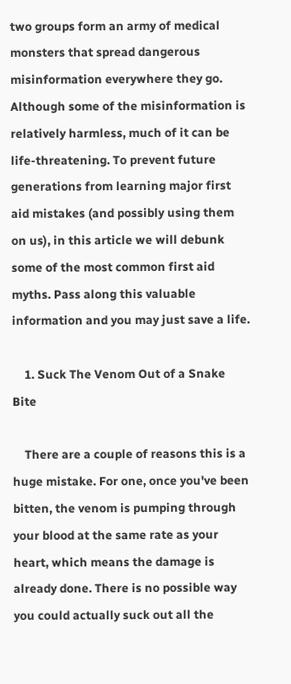two groups form an army of medical monsters that spread dangerous misinformation everywhere they go. Although some of the misinformation is relatively harmless, much of it can be life-threatening. To prevent future generations from learning major first aid mistakes (and possibly using them on us), in this article we will debunk some of the most common first aid myths. Pass along this valuable information and you may just save a life.

    1. Suck The Venom Out of a Snake Bite

    There are a couple of reasons this is a huge mistake. For one, once you've been bitten, the venom is pumping through your blood at the same rate as your heart, which means the damage is already done. There is no possible way you could actually suck out all the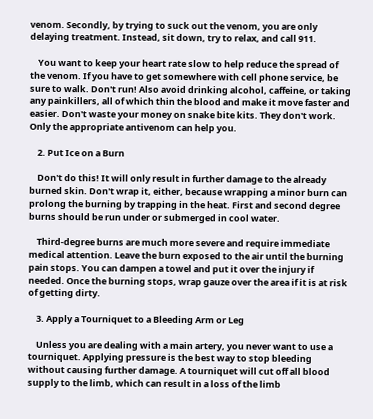venom. Secondly, by trying to suck out the venom, you are only delaying treatment. Instead, sit down, try to relax, and call 911.

    You want to keep your heart rate slow to help reduce the spread of the venom. If you have to get somewhere with cell phone service, be sure to walk. Don't run! Also avoid drinking alcohol, caffeine, or taking any painkillers, all of which thin the blood and make it move faster and easier. Don't waste your money on snake bite kits. They don't work. Only the appropriate antivenom can help you.

    2. Put Ice on a Burn

    Don't do this! It will only result in further damage to the already burned skin. Don't wrap it, either, because wrapping a minor burn can prolong the burning by trapping in the heat. First and second degree burns should be run under or submerged in cool water.

    Third-degree burns are much more severe and require immediate medical attention. Leave the burn exposed to the air until the burning pain stops. You can dampen a towel and put it over the injury if needed. Once the burning stops, wrap gauze over the area if it is at risk of getting dirty.

    3. Apply a Tourniquet to a Bleeding Arm or Leg

    Unless you are dealing with a main artery, you never want to use a tourniquet. Applying pressure is the best way to stop bleeding without causing further damage. A tourniquet will cut off all blood supply to the limb, which can result in a loss of the limb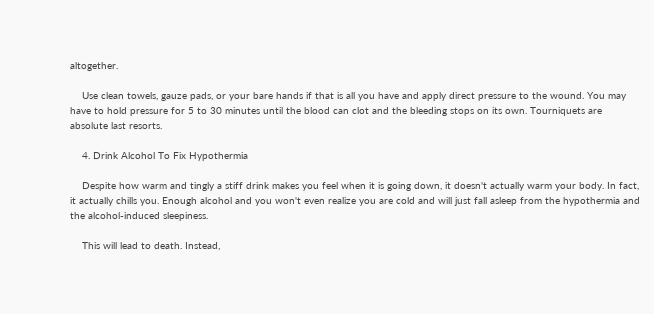altogether.

    Use clean towels, gauze pads, or your bare hands if that is all you have and apply direct pressure to the wound. You may have to hold pressure for 5 to 30 minutes until the blood can clot and the bleeding stops on its own. Tourniquets are absolute last resorts.

    4. Drink Alcohol To Fix Hypothermia

    Despite how warm and tingly a stiff drink makes you feel when it is going down, it doesn't actually warm your body. In fact, it actually chills you. Enough alcohol and you won't even realize you are cold and will just fall asleep from the hypothermia and the alcohol-induced sleepiness.

    This will lead to death. Instead,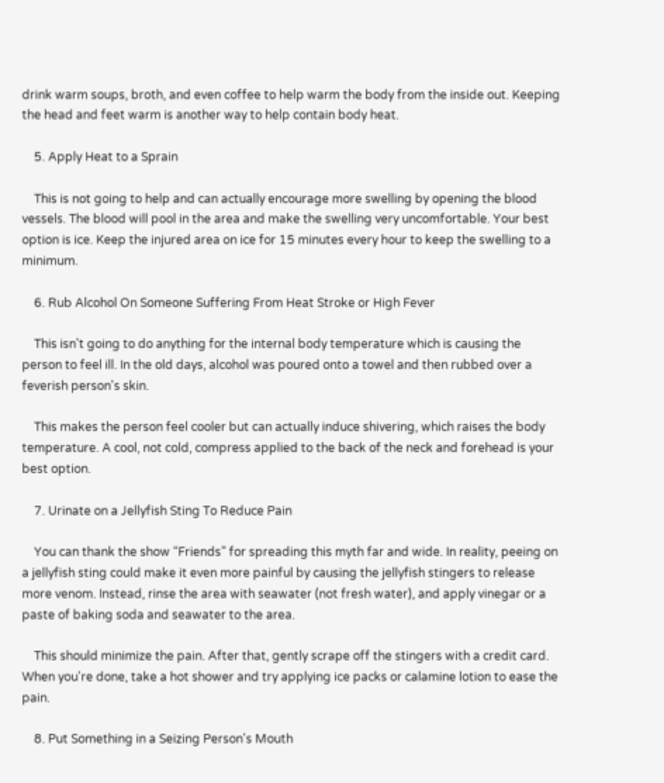drink warm soups, broth, and even coffee to help warm the body from the inside out. Keeping the head and feet warm is another way to help contain body heat.

    5. Apply Heat to a Sprain

    This is not going to help and can actually encourage more swelling by opening the blood vessels. The blood will pool in the area and make the swelling very uncomfortable. Your best option is ice. Keep the injured area on ice for 15 minutes every hour to keep the swelling to a minimum.

    6. Rub Alcohol On Someone Suffering From Heat Stroke or High Fever

    This isn't going to do anything for the internal body temperature which is causing the person to feel ill. In the old days, alcohol was poured onto a towel and then rubbed over a feverish person's skin.

    This makes the person feel cooler but can actually induce shivering, which raises the body temperature. A cool, not cold, compress applied to the back of the neck and forehead is your best option.

    7. Urinate on a Jellyfish Sting To Reduce Pain

    You can thank the show “Friends” for spreading this myth far and wide. In reality, peeing on a jellyfish sting could make it even more painful by causing the jellyfish stingers to release more venom. Instead, rinse the area with seawater (not fresh water), and apply vinegar or a paste of baking soda and seawater to the area.

    This should minimize the pain. After that, gently scrape off the stingers with a credit card. When you're done, take a hot shower and try applying ice packs or calamine lotion to ease the pain.

    8. Put Something in a Seizing Person's Mouth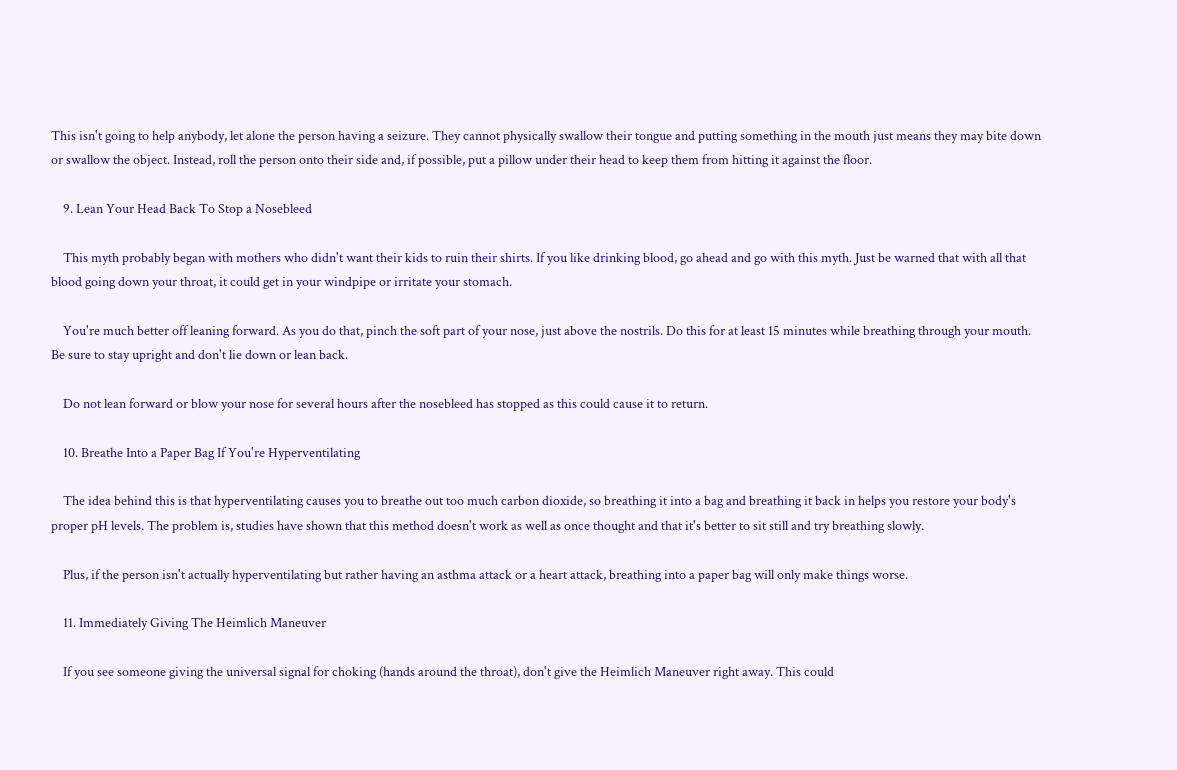This isn't going to help anybody, let alone the person having a seizure. They cannot physically swallow their tongue and putting something in the mouth just means they may bite down or swallow the object. Instead, roll the person onto their side and, if possible, put a pillow under their head to keep them from hitting it against the floor.

    9. Lean Your Head Back To Stop a Nosebleed

    This myth probably began with mothers who didn't want their kids to ruin their shirts. If you like drinking blood, go ahead and go with this myth. Just be warned that with all that blood going down your throat, it could get in your windpipe or irritate your stomach.

    You're much better off leaning forward. As you do that, pinch the soft part of your nose, just above the nostrils. Do this for at least 15 minutes while breathing through your mouth. Be sure to stay upright and don't lie down or lean back.

    Do not lean forward or blow your nose for several hours after the nosebleed has stopped as this could cause it to return.

    10. Breathe Into a Paper Bag If You're Hyperventilating

    The idea behind this is that hyperventilating causes you to breathe out too much carbon dioxide, so breathing it into a bag and breathing it back in helps you restore your body's proper pH levels. The problem is, studies have shown that this method doesn't work as well as once thought and that it's better to sit still and try breathing slowly.

    Plus, if the person isn't actually hyperventilating but rather having an asthma attack or a heart attack, breathing into a paper bag will only make things worse.

    11. Immediately Giving The Heimlich Maneuver

    If you see someone giving the universal signal for choking (hands around the throat), don't give the Heimlich Maneuver right away. This could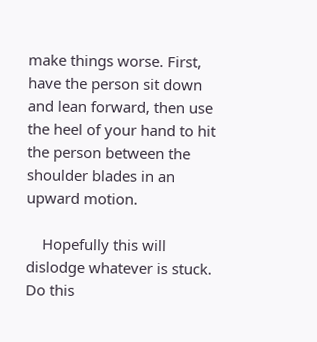make things worse. First, have the person sit down and lean forward, then use the heel of your hand to hit the person between the shoulder blades in an upward motion.

    Hopefully this will dislodge whatever is stuck. Do this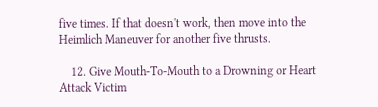five times. If that doesn't work, then move into the Heimlich Maneuver for another five thrusts.

    12. Give Mouth-To-Mouth to a Drowning or Heart Attack Victim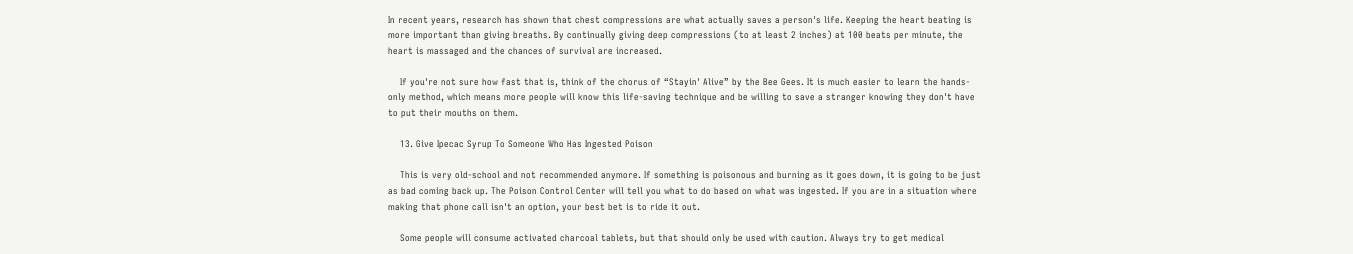In recent years, research has shown that chest compressions are what actually saves a person's life. Keeping the heart beating is more important than giving breaths. By continually giving deep compressions (to at least 2 inches) at 100 beats per minute, the heart is massaged and the chances of survival are increased.

    If you're not sure how fast that is, think of the chorus of “Stayin' Alive” by the Bee Gees. It is much easier to learn the hands-only method, which means more people will know this life-saving technique and be willing to save a stranger knowing they don't have to put their mouths on them.

    13. Give Ipecac Syrup To Someone Who Has Ingested Poison

    This is very old-school and not recommended anymore. If something is poisonous and burning as it goes down, it is going to be just as bad coming back up. The Poison Control Center will tell you what to do based on what was ingested. If you are in a situation where making that phone call isn't an option, your best bet is to ride it out.

    Some people will consume activated charcoal tablets, but that should only be used with caution. Always try to get medical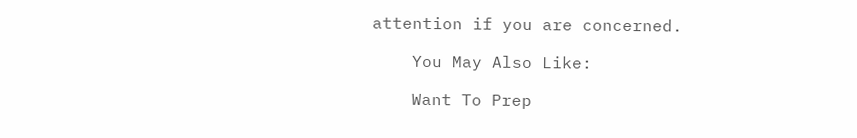attention if you are concerned.

    You May Also Like:

    Want To Prep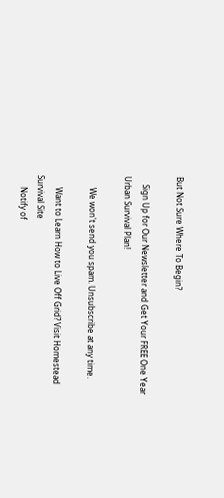But Not Sure Where To Begin?

    Sign Up for Our Newsletter and Get Your FREE One Year Urban Survival Plan!

      We won't send you spam. Unsubscribe at any time.

      Want to Learn How to Live Off Grid? Visit Homestead Survival Site
      Notify of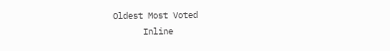Oldest Most Voted
      Inline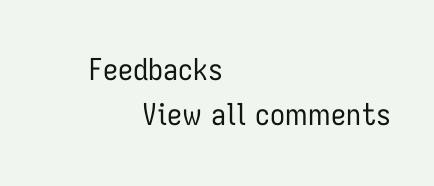Feedbacks
      View all comments